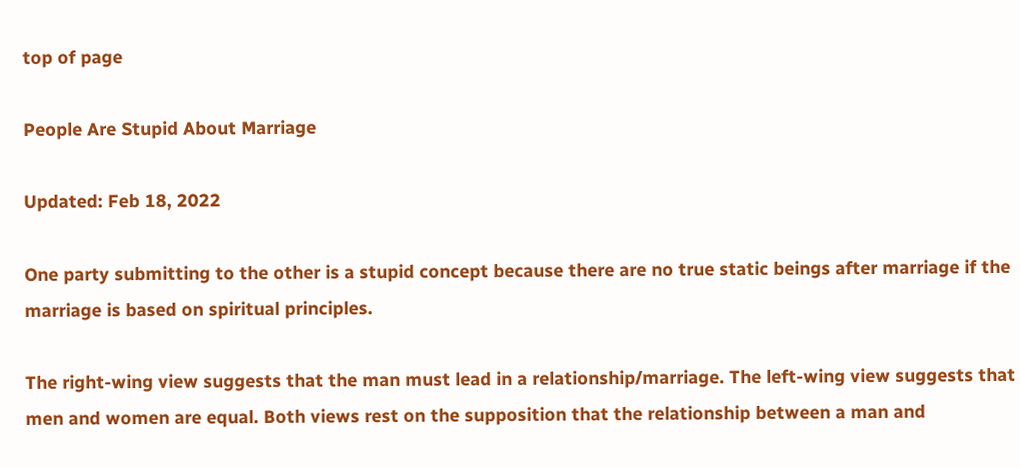top of page

People Are Stupid About Marriage

Updated: Feb 18, 2022

One party submitting to the other is a stupid concept because there are no true static beings after marriage if the marriage is based on spiritual principles.

The right-wing view suggests that the man must lead in a relationship/marriage. The left-wing view suggests that men and women are equal. Both views rest on the supposition that the relationship between a man and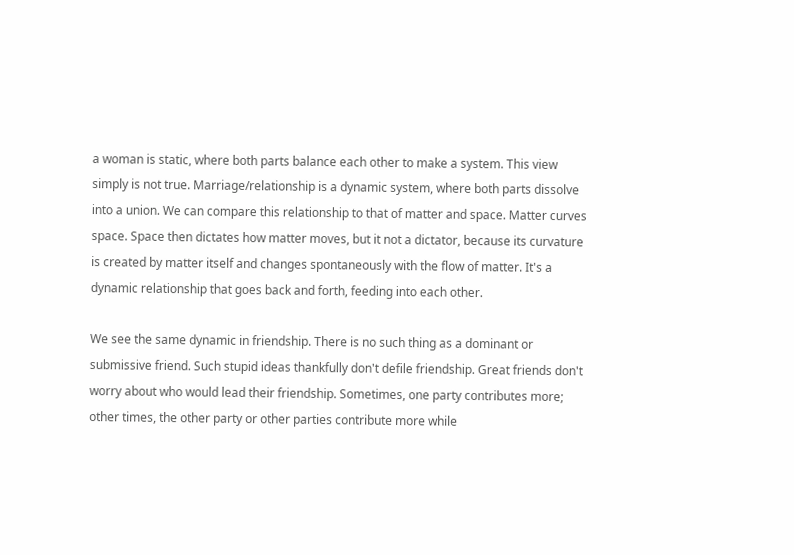a woman is static, where both parts balance each other to make a system. This view simply is not true. Marriage/relationship is a dynamic system, where both parts dissolve into a union. We can compare this relationship to that of matter and space. Matter curves space. Space then dictates how matter moves, but it not a dictator, because its curvature is created by matter itself and changes spontaneously with the flow of matter. It's a dynamic relationship that goes back and forth, feeding into each other.

We see the same dynamic in friendship. There is no such thing as a dominant or submissive friend. Such stupid ideas thankfully don't defile friendship. Great friends don't worry about who would lead their friendship. Sometimes, one party contributes more; other times, the other party or other parties contribute more while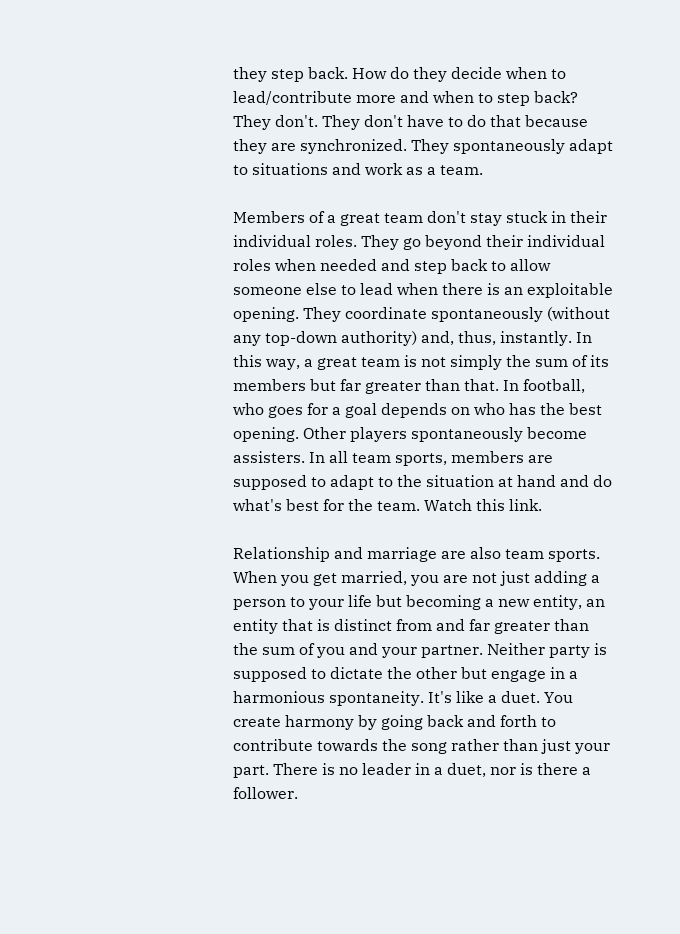they step back. How do they decide when to lead/contribute more and when to step back? They don't. They don't have to do that because they are synchronized. They spontaneously adapt to situations and work as a team.

Members of a great team don't stay stuck in their individual roles. They go beyond their individual roles when needed and step back to allow someone else to lead when there is an exploitable opening. They coordinate spontaneously (without any top-down authority) and, thus, instantly. In this way, a great team is not simply the sum of its members but far greater than that. In football, who goes for a goal depends on who has the best opening. Other players spontaneously become assisters. In all team sports, members are supposed to adapt to the situation at hand and do what's best for the team. Watch this link.

Relationship and marriage are also team sports. When you get married, you are not just adding a person to your life but becoming a new entity, an entity that is distinct from and far greater than the sum of you and your partner. Neither party is supposed to dictate the other but engage in a harmonious spontaneity. It's like a duet. You create harmony by going back and forth to contribute towards the song rather than just your part. There is no leader in a duet, nor is there a follower.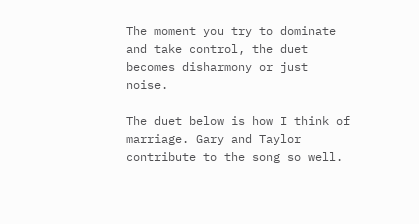The moment you try to dominate and take control, the duet becomes disharmony or just noise.

The duet below is how I think of marriage. Gary and Taylor contribute to the song so well.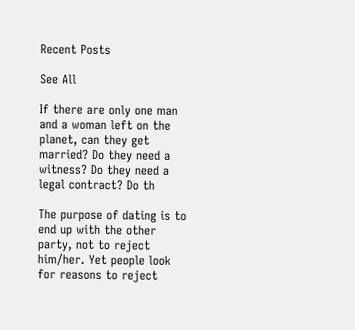Recent Posts

See All

If there are only one man and a woman left on the planet, can they get married? Do they need a witness? Do they need a legal contract? Do th

The purpose of dating is to end up with the other party, not to reject him/her. Yet people look for reasons to reject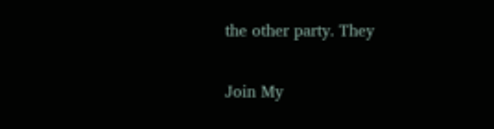the other party. They

Join My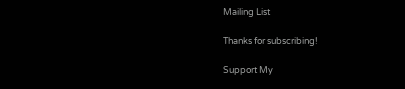Mailing List

Thanks for subscribing!

Support My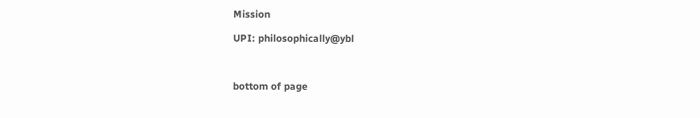Mission

UPI: philosophically@ybl



bottom of page